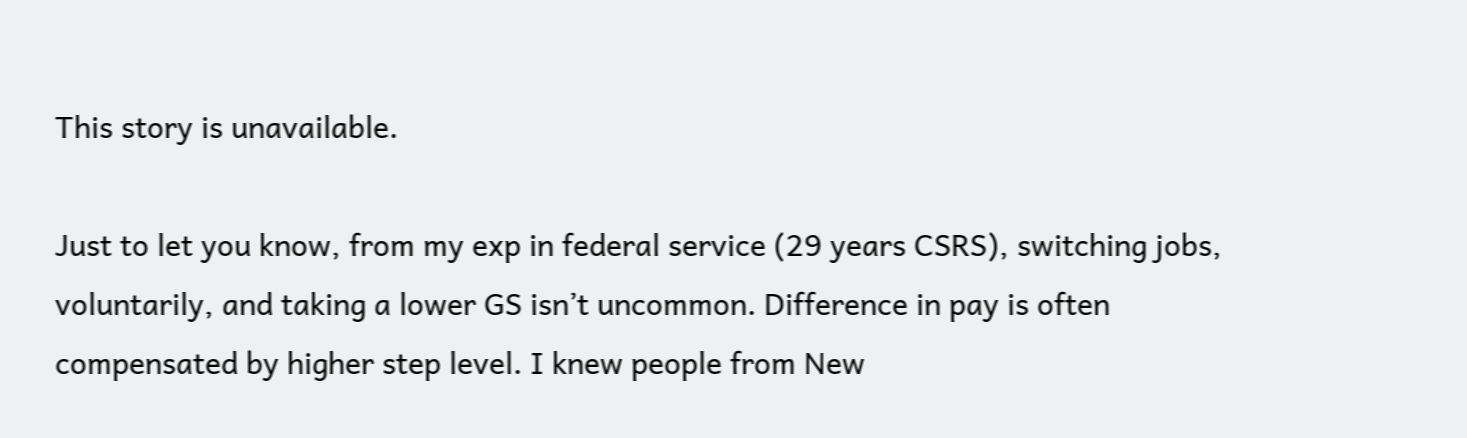This story is unavailable.

Just to let you know, from my exp in federal service (29 years CSRS), switching jobs, voluntarily, and taking a lower GS isn’t uncommon. Difference in pay is often compensated by higher step level. I knew people from New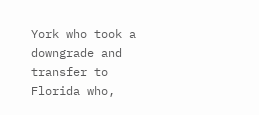York who took a downgrade and transfer to Florida who,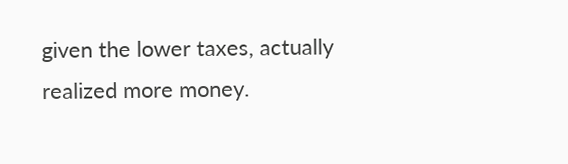given the lower taxes, actually realized more money.